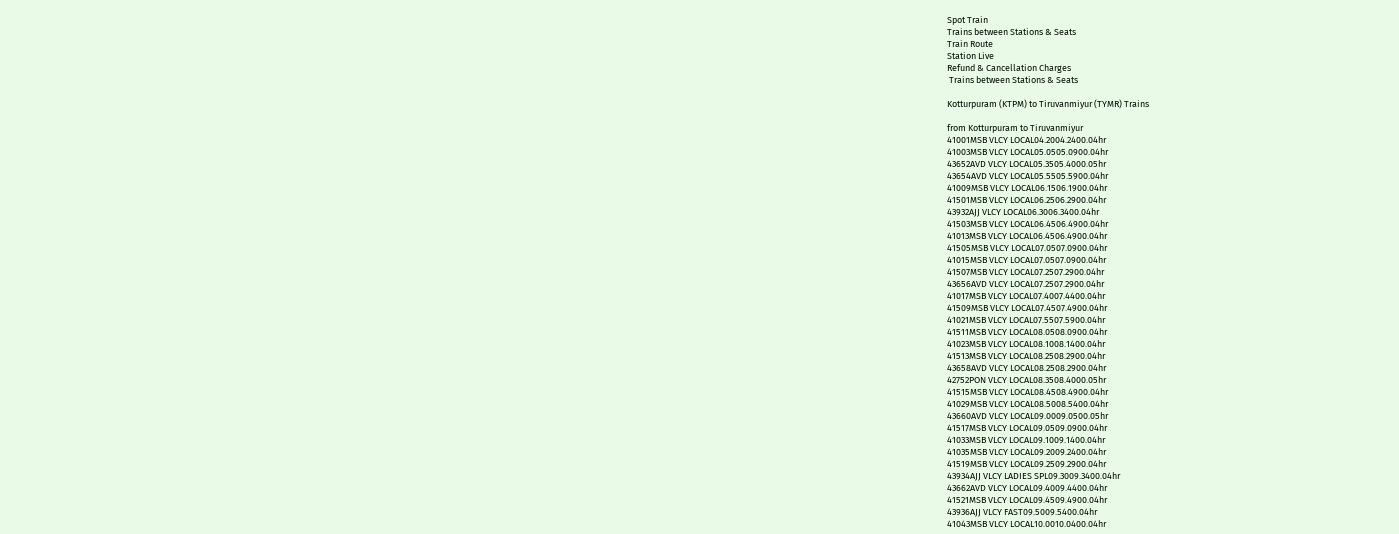Spot Train
Trains between Stations & Seats
Train Route
Station Live
Refund & Cancellation Charges
 Trains between Stations & Seats

Kotturpuram (KTPM) to Tiruvanmiyur (TYMR) Trains

from Kotturpuram to Tiruvanmiyur
41001MSB VLCY LOCAL04.2004.2400.04hr
41003MSB VLCY LOCAL05.0505.0900.04hr
43652AVD VLCY LOCAL05.3505.4000.05hr
43654AVD VLCY LOCAL05.5505.5900.04hr
41009MSB VLCY LOCAL06.1506.1900.04hr
41501MSB VLCY LOCAL06.2506.2900.04hr
43932AJJ VLCY LOCAL06.3006.3400.04hr
41503MSB VLCY LOCAL06.4506.4900.04hr
41013MSB VLCY LOCAL06.4506.4900.04hr
41505MSB VLCY LOCAL07.0507.0900.04hr
41015MSB VLCY LOCAL07.0507.0900.04hr
41507MSB VLCY LOCAL07.2507.2900.04hr
43656AVD VLCY LOCAL07.2507.2900.04hr
41017MSB VLCY LOCAL07.4007.4400.04hr
41509MSB VLCY LOCAL07.4507.4900.04hr
41021MSB VLCY LOCAL07.5507.5900.04hr
41511MSB VLCY LOCAL08.0508.0900.04hr
41023MSB VLCY LOCAL08.1008.1400.04hr
41513MSB VLCY LOCAL08.2508.2900.04hr
43658AVD VLCY LOCAL08.2508.2900.04hr
42752PON VLCY LOCAL08.3508.4000.05hr
41515MSB VLCY LOCAL08.4508.4900.04hr
41029MSB VLCY LOCAL08.5008.5400.04hr
43660AVD VLCY LOCAL09.0009.0500.05hr
41517MSB VLCY LOCAL09.0509.0900.04hr
41033MSB VLCY LOCAL09.1009.1400.04hr
41035MSB VLCY LOCAL09.2009.2400.04hr
41519MSB VLCY LOCAL09.2509.2900.04hr
43934AJJ VLCY LADIES SPL09.3009.3400.04hr
43662AVD VLCY LOCAL09.4009.4400.04hr
41521MSB VLCY LOCAL09.4509.4900.04hr
43936AJJ VLCY FAST09.5009.5400.04hr
41043MSB VLCY LOCAL10.0010.0400.04hr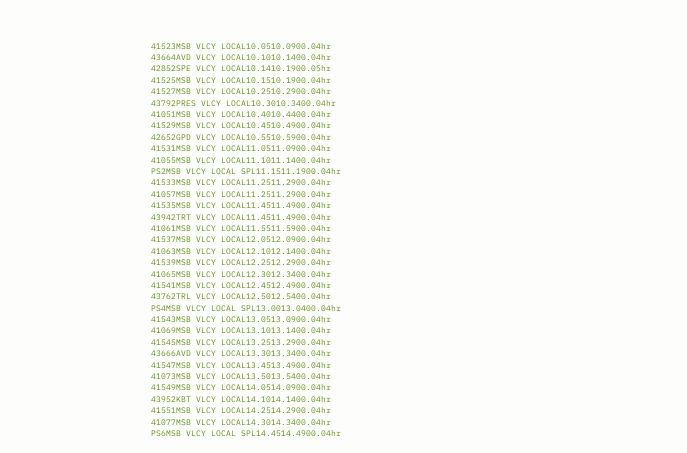41523MSB VLCY LOCAL10.0510.0900.04hr
43664AVD VLCY LOCAL10.1010.1400.04hr
42852SPE VLCY LOCAL10.1410.1900.05hr
41525MSB VLCY LOCAL10.1510.1900.04hr
41527MSB VLCY LOCAL10.2510.2900.04hr
43792PRES VLCY LOCAL10.3010.3400.04hr
41051MSB VLCY LOCAL10.4010.4400.04hr
41529MSB VLCY LOCAL10.4510.4900.04hr
42652GPD VLCY LOCAL10.5510.5900.04hr
41531MSB VLCY LOCAL11.0511.0900.04hr
41055MSB VLCY LOCAL11.1011.1400.04hr
PS2MSB VLCY LOCAL SPL11.1511.1900.04hr
41533MSB VLCY LOCAL11.2511.2900.04hr
41057MSB VLCY LOCAL11.2511.2900.04hr
41535MSB VLCY LOCAL11.4511.4900.04hr
43942TRT VLCY LOCAL11.4511.4900.04hr
41061MSB VLCY LOCAL11.5511.5900.04hr
41537MSB VLCY LOCAL12.0512.0900.04hr
41063MSB VLCY LOCAL12.1012.1400.04hr
41539MSB VLCY LOCAL12.2512.2900.04hr
41065MSB VLCY LOCAL12.3012.3400.04hr
41541MSB VLCY LOCAL12.4512.4900.04hr
43762TRL VLCY LOCAL12.5012.5400.04hr
PS4MSB VLCY LOCAL SPL13.0013.0400.04hr
41543MSB VLCY LOCAL13.0513.0900.04hr
41069MSB VLCY LOCAL13.1013.1400.04hr
41545MSB VLCY LOCAL13.2513.2900.04hr
43666AVD VLCY LOCAL13.3013.3400.04hr
41547MSB VLCY LOCAL13.4513.4900.04hr
41073MSB VLCY LOCAL13.5013.5400.04hr
41549MSB VLCY LOCAL14.0514.0900.04hr
43952KBT VLCY LOCAL14.1014.1400.04hr
41551MSB VLCY LOCAL14.2514.2900.04hr
41077MSB VLCY LOCAL14.3014.3400.04hr
PS6MSB VLCY LOCAL SPL14.4514.4900.04hr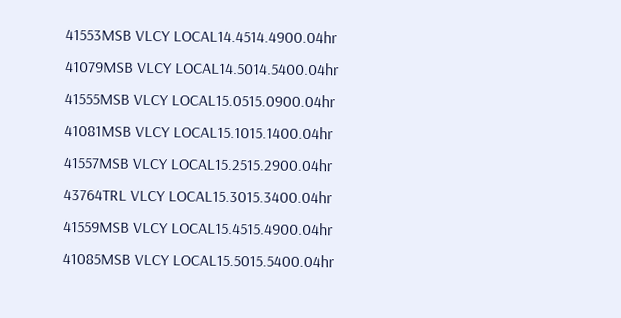41553MSB VLCY LOCAL14.4514.4900.04hr
41079MSB VLCY LOCAL14.5014.5400.04hr
41555MSB VLCY LOCAL15.0515.0900.04hr
41081MSB VLCY LOCAL15.1015.1400.04hr
41557MSB VLCY LOCAL15.2515.2900.04hr
43764TRL VLCY LOCAL15.3015.3400.04hr
41559MSB VLCY LOCAL15.4515.4900.04hr
41085MSB VLCY LOCAL15.5015.5400.04hr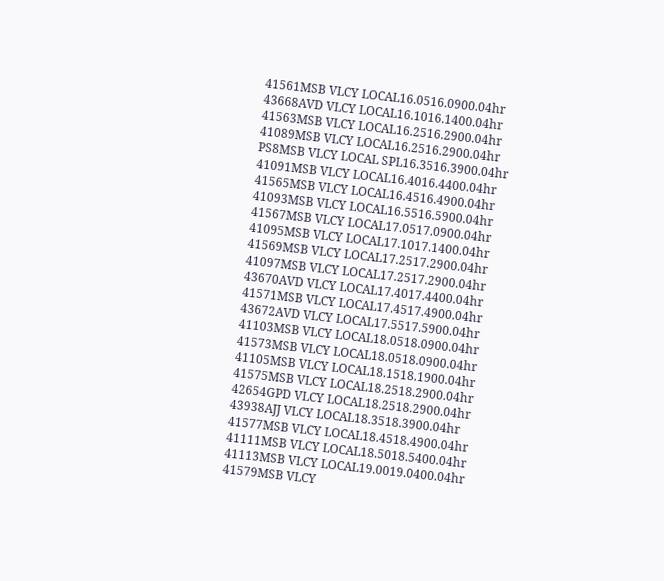41561MSB VLCY LOCAL16.0516.0900.04hr
43668AVD VLCY LOCAL16.1016.1400.04hr
41563MSB VLCY LOCAL16.2516.2900.04hr
41089MSB VLCY LOCAL16.2516.2900.04hr
PS8MSB VLCY LOCAL SPL16.3516.3900.04hr
41091MSB VLCY LOCAL16.4016.4400.04hr
41565MSB VLCY LOCAL16.4516.4900.04hr
41093MSB VLCY LOCAL16.5516.5900.04hr
41567MSB VLCY LOCAL17.0517.0900.04hr
41095MSB VLCY LOCAL17.1017.1400.04hr
41569MSB VLCY LOCAL17.2517.2900.04hr
41097MSB VLCY LOCAL17.2517.2900.04hr
43670AVD VLCY LOCAL17.4017.4400.04hr
41571MSB VLCY LOCAL17.4517.4900.04hr
43672AVD VLCY LOCAL17.5517.5900.04hr
41103MSB VLCY LOCAL18.0518.0900.04hr
41573MSB VLCY LOCAL18.0518.0900.04hr
41105MSB VLCY LOCAL18.1518.1900.04hr
41575MSB VLCY LOCAL18.2518.2900.04hr
42654GPD VLCY LOCAL18.2518.2900.04hr
43938AJJ VLCY LOCAL18.3518.3900.04hr
41577MSB VLCY LOCAL18.4518.4900.04hr
41111MSB VLCY LOCAL18.5018.5400.04hr
41113MSB VLCY LOCAL19.0019.0400.04hr
41579MSB VLCY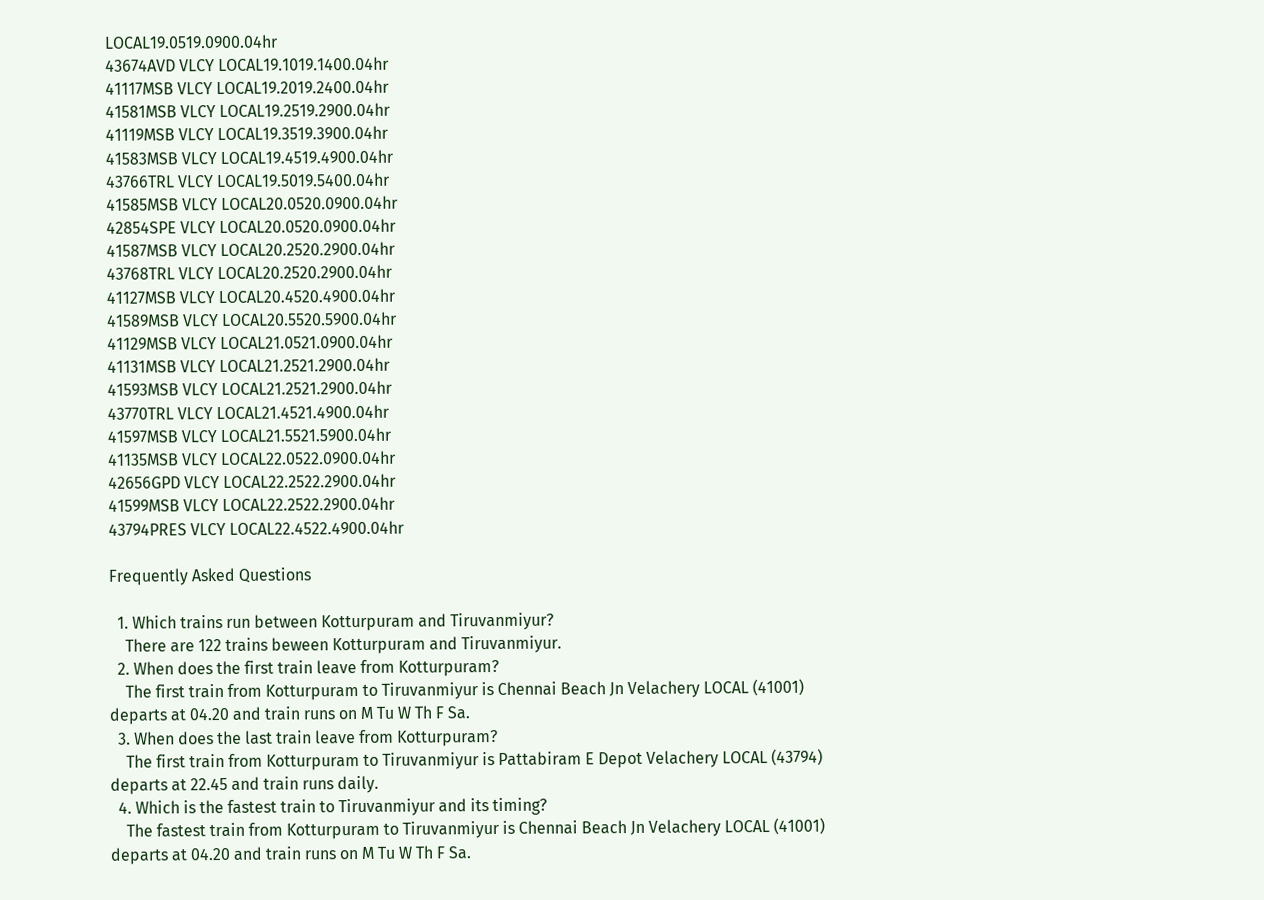LOCAL19.0519.0900.04hr
43674AVD VLCY LOCAL19.1019.1400.04hr
41117MSB VLCY LOCAL19.2019.2400.04hr
41581MSB VLCY LOCAL19.2519.2900.04hr
41119MSB VLCY LOCAL19.3519.3900.04hr
41583MSB VLCY LOCAL19.4519.4900.04hr
43766TRL VLCY LOCAL19.5019.5400.04hr
41585MSB VLCY LOCAL20.0520.0900.04hr
42854SPE VLCY LOCAL20.0520.0900.04hr
41587MSB VLCY LOCAL20.2520.2900.04hr
43768TRL VLCY LOCAL20.2520.2900.04hr
41127MSB VLCY LOCAL20.4520.4900.04hr
41589MSB VLCY LOCAL20.5520.5900.04hr
41129MSB VLCY LOCAL21.0521.0900.04hr
41131MSB VLCY LOCAL21.2521.2900.04hr
41593MSB VLCY LOCAL21.2521.2900.04hr
43770TRL VLCY LOCAL21.4521.4900.04hr
41597MSB VLCY LOCAL21.5521.5900.04hr
41135MSB VLCY LOCAL22.0522.0900.04hr
42656GPD VLCY LOCAL22.2522.2900.04hr
41599MSB VLCY LOCAL22.2522.2900.04hr
43794PRES VLCY LOCAL22.4522.4900.04hr

Frequently Asked Questions

  1. Which trains run between Kotturpuram and Tiruvanmiyur?
    There are 122 trains beween Kotturpuram and Tiruvanmiyur.
  2. When does the first train leave from Kotturpuram?
    The first train from Kotturpuram to Tiruvanmiyur is Chennai Beach Jn Velachery LOCAL (41001) departs at 04.20 and train runs on M Tu W Th F Sa.
  3. When does the last train leave from Kotturpuram?
    The first train from Kotturpuram to Tiruvanmiyur is Pattabiram E Depot Velachery LOCAL (43794) departs at 22.45 and train runs daily.
  4. Which is the fastest train to Tiruvanmiyur and its timing?
    The fastest train from Kotturpuram to Tiruvanmiyur is Chennai Beach Jn Velachery LOCAL (41001) departs at 04.20 and train runs on M Tu W Th F Sa.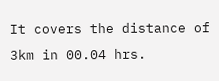It covers the distance of 3km in 00.04 hrs.